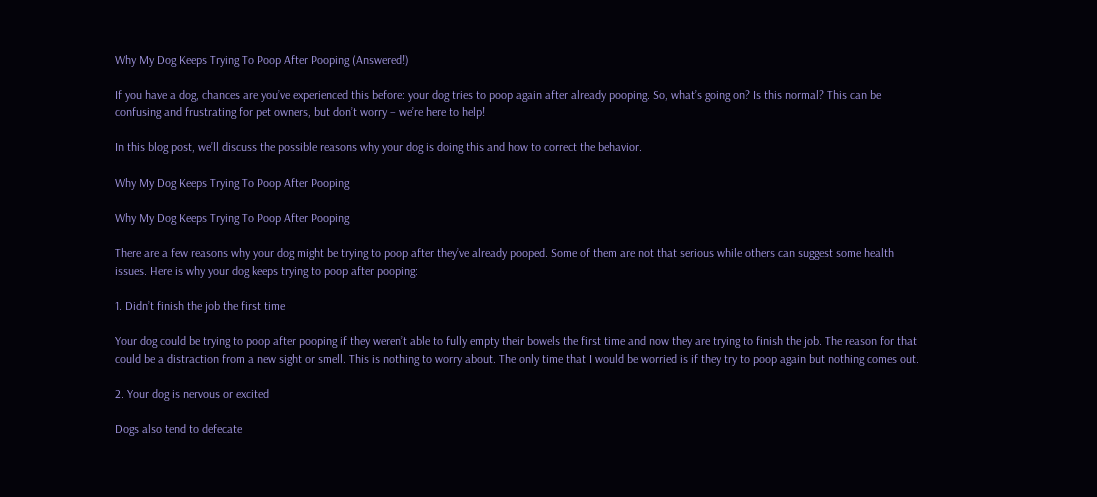Why My Dog Keeps Trying To Poop After Pooping (Answered!)

If you have a dog, chances are you’ve experienced this before: your dog tries to poop again after already pooping. So, what’s going on? Is this normal? This can be confusing and frustrating for pet owners, but don’t worry – we’re here to help!

In this blog post, we’ll discuss the possible reasons why your dog is doing this and how to correct the behavior.

Why My Dog Keeps Trying To Poop After Pooping

Why My Dog Keeps Trying To Poop After Pooping

There are a few reasons why your dog might be trying to poop after they’ve already pooped. Some of them are not that serious while others can suggest some health issues. Here is why your dog keeps trying to poop after pooping:

1. Didn’t finish the job the first time

Your dog could be trying to poop after pooping if they weren’t able to fully empty their bowels the first time and now they are trying to finish the job. The reason for that could be a distraction from a new sight or smell. This is nothing to worry about. The only time that I would be worried is if they try to poop again but nothing comes out.

2. Your dog is nervous or excited

Dogs also tend to defecate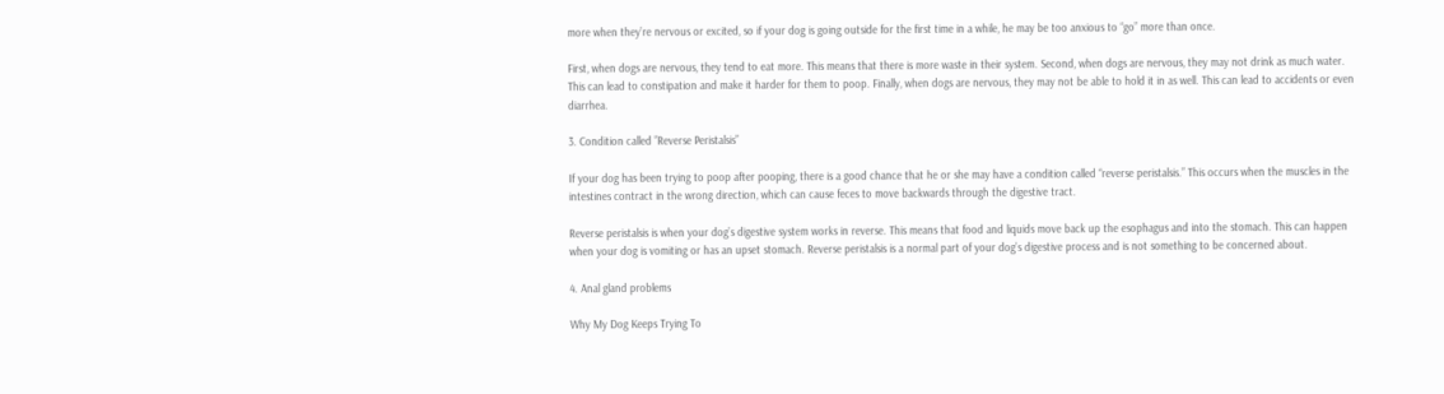more when they’re nervous or excited, so if your dog is going outside for the first time in a while, he may be too anxious to “go” more than once.

First, when dogs are nervous, they tend to eat more. This means that there is more waste in their system. Second, when dogs are nervous, they may not drink as much water. This can lead to constipation and make it harder for them to poop. Finally, when dogs are nervous, they may not be able to hold it in as well. This can lead to accidents or even diarrhea.

3. Condition called ”Reverse Peristalsis”

If your dog has been trying to poop after pooping, there is a good chance that he or she may have a condition called “reverse peristalsis.” This occurs when the muscles in the intestines contract in the wrong direction, which can cause feces to move backwards through the digestive tract.

Reverse peristalsis is when your dog’s digestive system works in reverse. This means that food and liquids move back up the esophagus and into the stomach. This can happen when your dog is vomiting or has an upset stomach. Reverse peristalsis is a normal part of your dog’s digestive process and is not something to be concerned about.

4. Anal gland problems

Why My Dog Keeps Trying To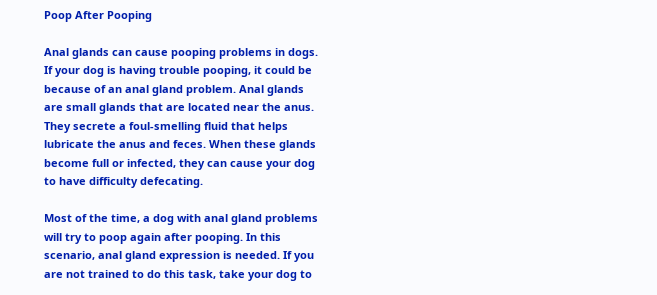Poop After Pooping

Anal glands can cause pooping problems in dogs. If your dog is having trouble pooping, it could be because of an anal gland problem. Anal glands are small glands that are located near the anus. They secrete a foul-smelling fluid that helps lubricate the anus and feces. When these glands become full or infected, they can cause your dog to have difficulty defecating.

Most of the time, a dog with anal gland problems will try to poop again after pooping. In this scenario, anal gland expression is needed. If you are not trained to do this task, take your dog to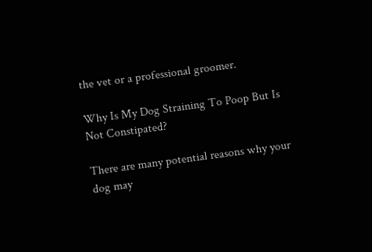the vet or a professional groomer.

Why Is My Dog Straining To Poop But Is Not Constipated?

There are many potential reasons why your dog may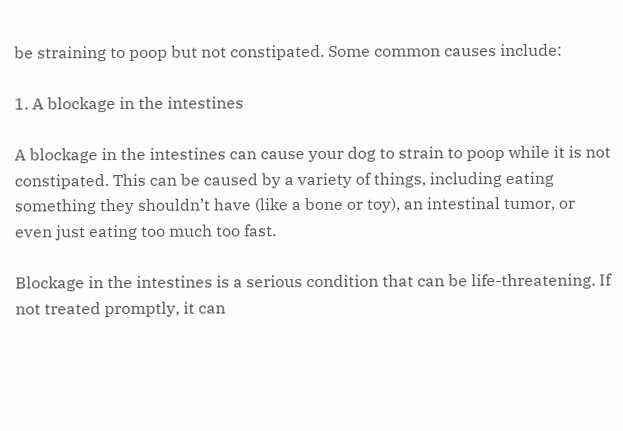be straining to poop but not constipated. Some common causes include:

1. A blockage in the intestines

A blockage in the intestines can cause your dog to strain to poop while it is not constipated. This can be caused by a variety of things, including eating something they shouldn’t have (like a bone or toy), an intestinal tumor, or even just eating too much too fast.

Blockage in the intestines is a serious condition that can be life-threatening. If not treated promptly, it can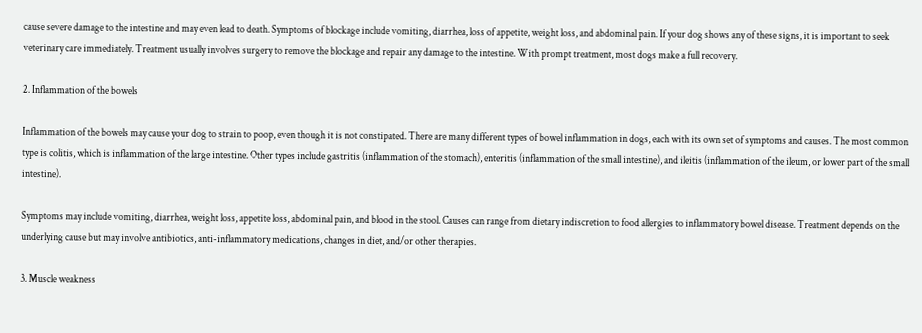cause severe damage to the intestine and may even lead to death. Symptoms of blockage include vomiting, diarrhea, loss of appetite, weight loss, and abdominal pain. If your dog shows any of these signs, it is important to seek veterinary care immediately. Treatment usually involves surgery to remove the blockage and repair any damage to the intestine. With prompt treatment, most dogs make a full recovery.

2. Inflammation of the bowels

Inflammation of the bowels may cause your dog to strain to poop, even though it is not constipated. There are many different types of bowel inflammation in dogs, each with its own set of symptoms and causes. The most common type is colitis, which is inflammation of the large intestine. Other types include gastritis (inflammation of the stomach), enteritis (inflammation of the small intestine), and ileitis (inflammation of the ileum, or lower part of the small intestine).

Symptoms may include vomiting, diarrhea, weight loss, appetite loss, abdominal pain, and blood in the stool. Causes can range from dietary indiscretion to food allergies to inflammatory bowel disease. Treatment depends on the underlying cause but may involve antibiotics, anti-inflammatory medications, changes in diet, and/or other therapies.

3. Muscle weakness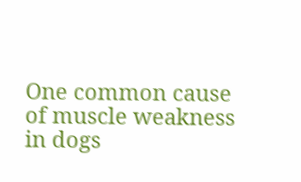One common cause of muscle weakness in dogs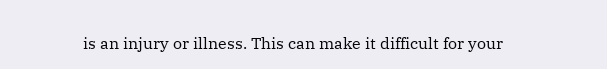is an injury or illness. This can make it difficult for your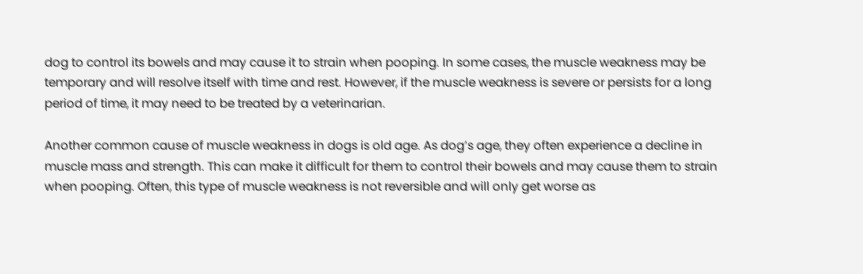dog to control its bowels and may cause it to strain when pooping. In some cases, the muscle weakness may be temporary and will resolve itself with time and rest. However, if the muscle weakness is severe or persists for a long period of time, it may need to be treated by a veterinarian.

Another common cause of muscle weakness in dogs is old age. As dog’s age, they often experience a decline in muscle mass and strength. This can make it difficult for them to control their bowels and may cause them to strain when pooping. Often, this type of muscle weakness is not reversible and will only get worse as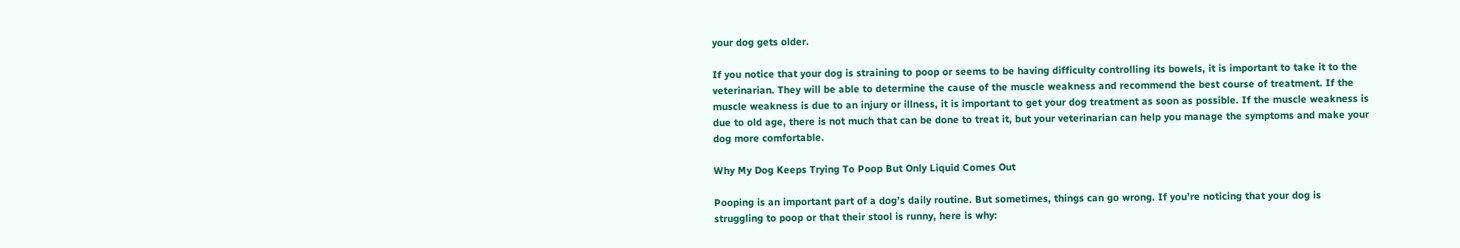your dog gets older.

If you notice that your dog is straining to poop or seems to be having difficulty controlling its bowels, it is important to take it to the veterinarian. They will be able to determine the cause of the muscle weakness and recommend the best course of treatment. If the muscle weakness is due to an injury or illness, it is important to get your dog treatment as soon as possible. If the muscle weakness is due to old age, there is not much that can be done to treat it, but your veterinarian can help you manage the symptoms and make your dog more comfortable.

Why My Dog Keeps Trying To Poop But Only Liquid Comes Out

Pooping is an important part of a dog’s daily routine. But sometimes, things can go wrong. If you’re noticing that your dog is struggling to poop or that their stool is runny, here is why: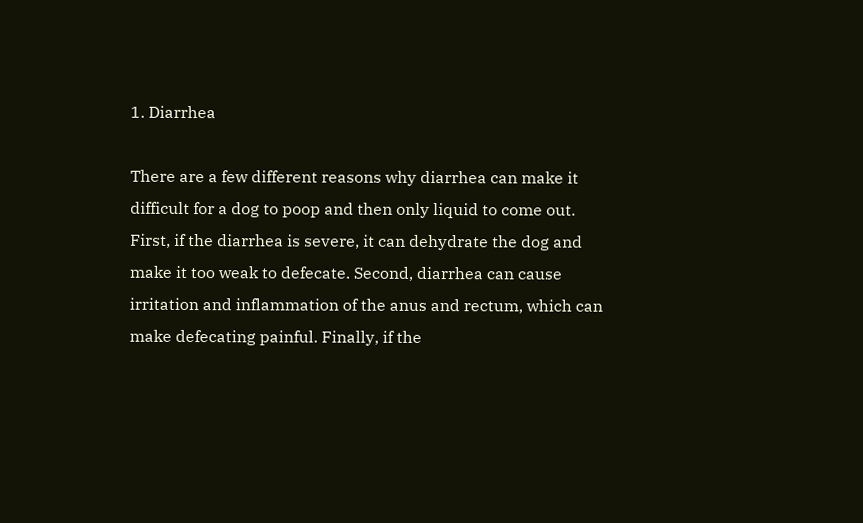1. Diarrhea

There are a few different reasons why diarrhea can make it difficult for a dog to poop and then only liquid to come out. First, if the diarrhea is severe, it can dehydrate the dog and make it too weak to defecate. Second, diarrhea can cause irritation and inflammation of the anus and rectum, which can make defecating painful. Finally, if the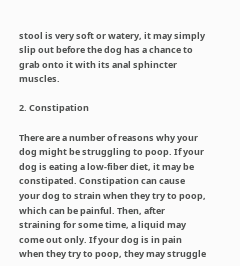stool is very soft or watery, it may simply slip out before the dog has a chance to grab onto it with its anal sphincter muscles.

2. Constipation

There are a number of reasons why your dog might be struggling to poop. If your dog is eating a low-fiber diet, it may be constipated. Constipation can cause your dog to strain when they try to poop, which can be painful. Then, after straining for some time, a liquid may come out only. If your dog is in pain when they try to poop, they may struggle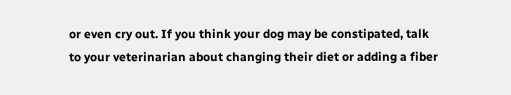or even cry out. If you think your dog may be constipated, talk to your veterinarian about changing their diet or adding a fiber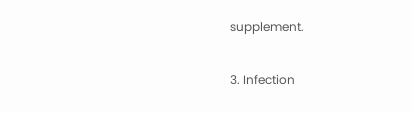supplement.

3. Infection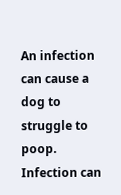An infection can cause a dog to struggle to poop. Infection can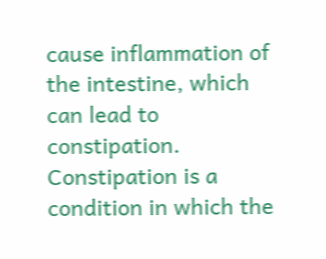cause inflammation of the intestine, which can lead to constipation. Constipation is a condition in which the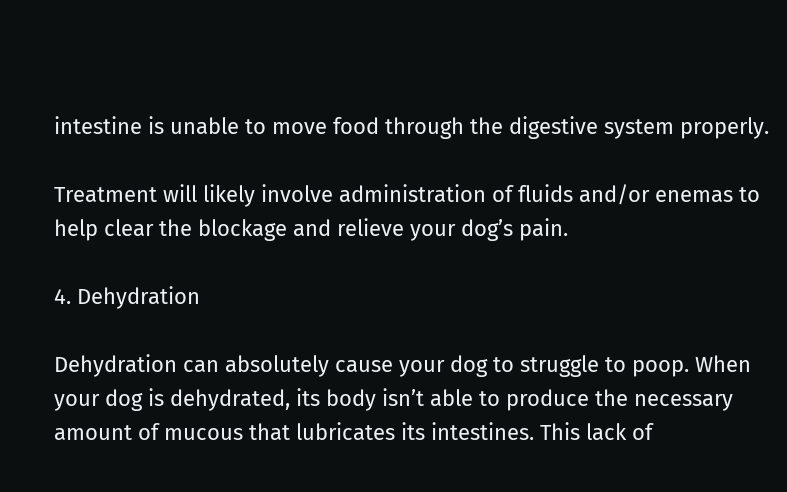intestine is unable to move food through the digestive system properly.

Treatment will likely involve administration of fluids and/or enemas to help clear the blockage and relieve your dog’s pain.

4. Dehydration

Dehydration can absolutely cause your dog to struggle to poop. When your dog is dehydrated, its body isn’t able to produce the necessary amount of mucous that lubricates its intestines. This lack of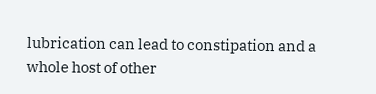lubrication can lead to constipation and a whole host of other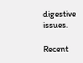digestive issues.

Recent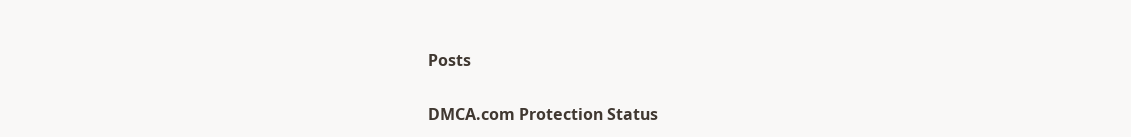Posts

DMCA.com Protection Status